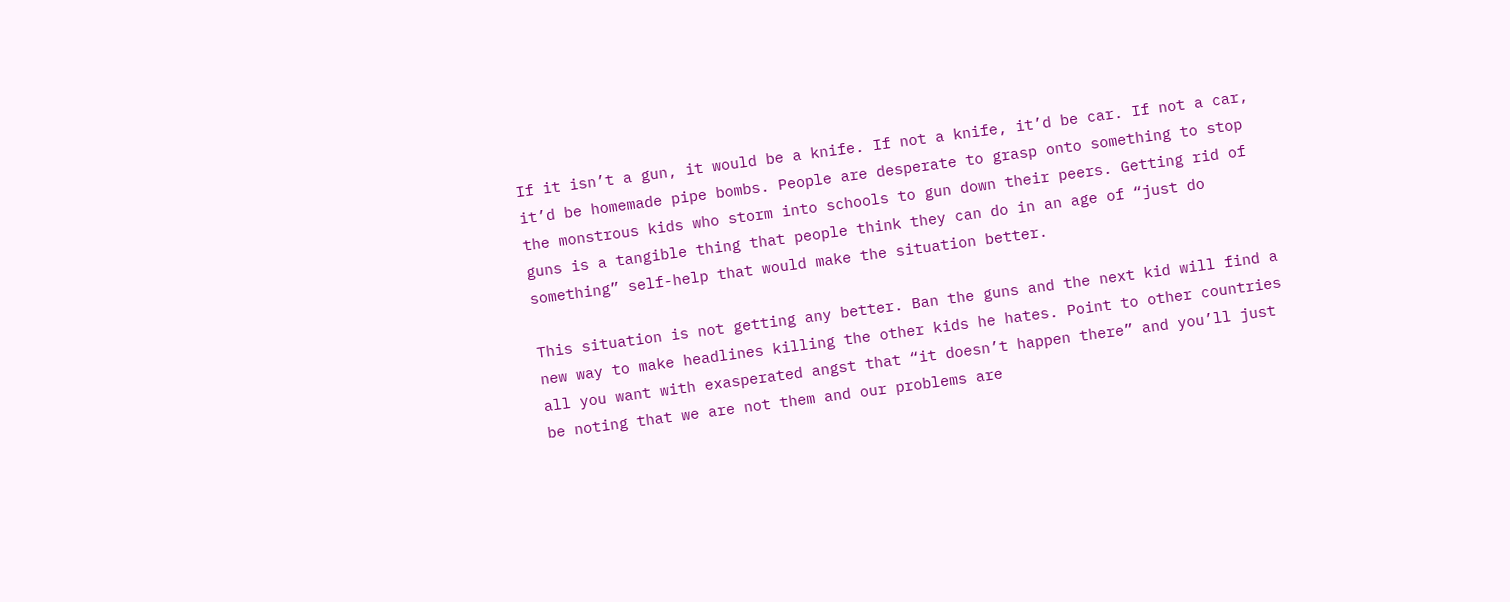If it isn’t a gun, it would be a knife. If not a knife, it’d be car. If not a car, it’d be homemade pipe bombs. People are desperate to grasp onto something to stop the monstrous kids who storm into schools to gun down their peers. Getting rid of guns is a tangible thing that people think they can do in an age of “just do something” self-help that would make the situation better.

This situation is not getting any better. Ban the guns and the next kid will find a new way to make headlines killing the other kids he hates. Point to other countries all you want with exasperated angst that “it doesn’t happen there” and you’ll just be noting that we are not them and our problems are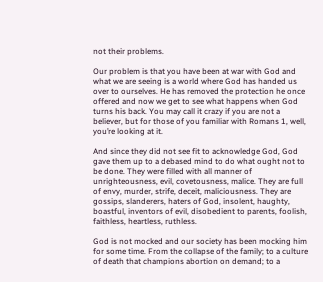not their problems.

Our problem is that you have been at war with God and what we are seeing is a world where God has handed us over to ourselves. He has removed the protection he once offered and now we get to see what happens when God turns his back. You may call it crazy if you are not a believer, but for those of you familiar with Romans 1, well, you’re looking at it.

And since they did not see fit to acknowledge God, God gave them up to a debased mind to do what ought not to be done. They were filled with all manner of unrighteousness, evil, covetousness, malice. They are full of envy, murder, strife, deceit, maliciousness. They are gossips, slanderers, haters of God, insolent, haughty, boastful, inventors of evil, disobedient to parents, foolish, faithless, heartless, ruthless.

God is not mocked and our society has been mocking him for some time. From the collapse of the family; to a culture of death that champions abortion on demand; to a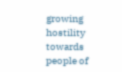growing hostility towards people of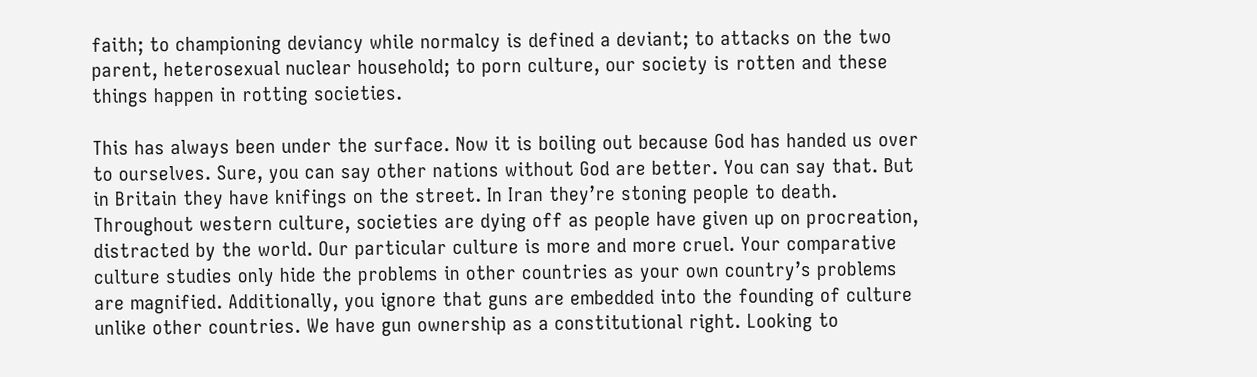faith; to championing deviancy while normalcy is defined a deviant; to attacks on the two parent, heterosexual nuclear household; to porn culture, our society is rotten and these things happen in rotting societies.

This has always been under the surface. Now it is boiling out because God has handed us over to ourselves. Sure, you can say other nations without God are better. You can say that. But in Britain they have knifings on the street. In Iran they’re stoning people to death. Throughout western culture, societies are dying off as people have given up on procreation, distracted by the world. Our particular culture is more and more cruel. Your comparative culture studies only hide the problems in other countries as your own country’s problems are magnified. Additionally, you ignore that guns are embedded into the founding of culture unlike other countries. We have gun ownership as a constitutional right. Looking to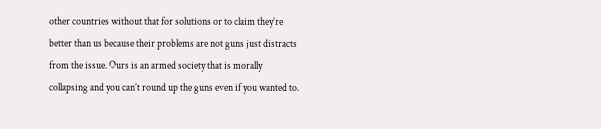other countries without that for solutions or to claim they’re better than us because their problems are not guns just distracts from the issue. Ours is an armed society that is morally collapsing and you can’t round up the guns even if you wanted to.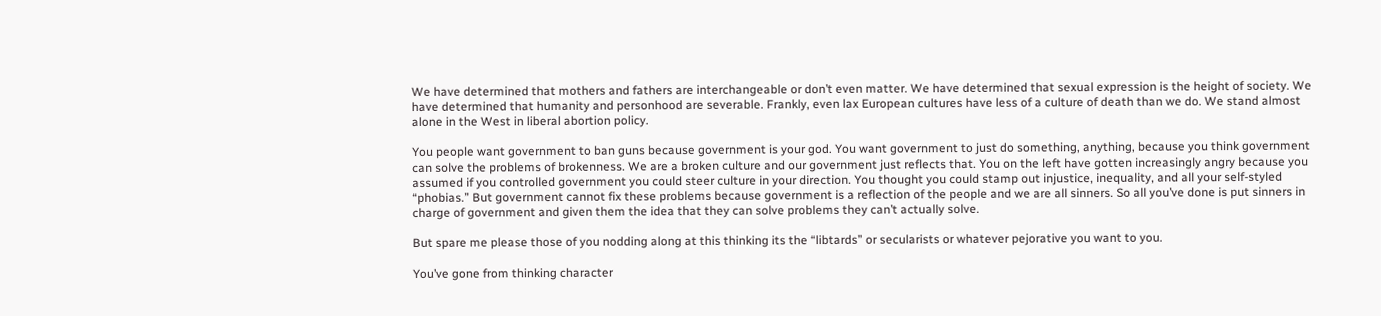We have determined that mothers and fathers are interchangeable or don’t even matter. We have determined that sexual expression is the height of society. We have determined that humanity and personhood are severable. Frankly, even lax European cultures have less of a culture of death than we do. We stand almost alone in the West in liberal abortion policy.

You people want government to ban guns because government is your god. You want government to just do something, anything, because you think government can solve the problems of brokenness. We are a broken culture and our government just reflects that. You on the left have gotten increasingly angry because you assumed if you controlled government you could steer culture in your direction. You thought you could stamp out injustice, inequality, and all your self-styled “phobias.” But government cannot fix these problems because government is a reflection of the people and we are all sinners. So all you’ve done is put sinners in charge of government and given them the idea that they can solve problems they can’t actually solve.

But spare me please those of you nodding along at this thinking its the “libtards” or secularists or whatever pejorative you want to you.

You’ve gone from thinking character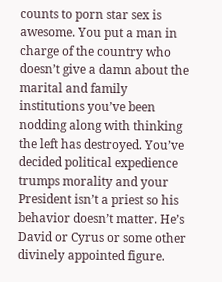counts to porn star sex is awesome. You put a man in charge of the country who doesn’t give a damn about the marital and family institutions you’ve been nodding along with thinking the left has destroyed. You’ve decided political expedience trumps morality and your President isn’t a priest so his behavior doesn’t matter. He’s David or Cyrus or some other divinely appointed figure.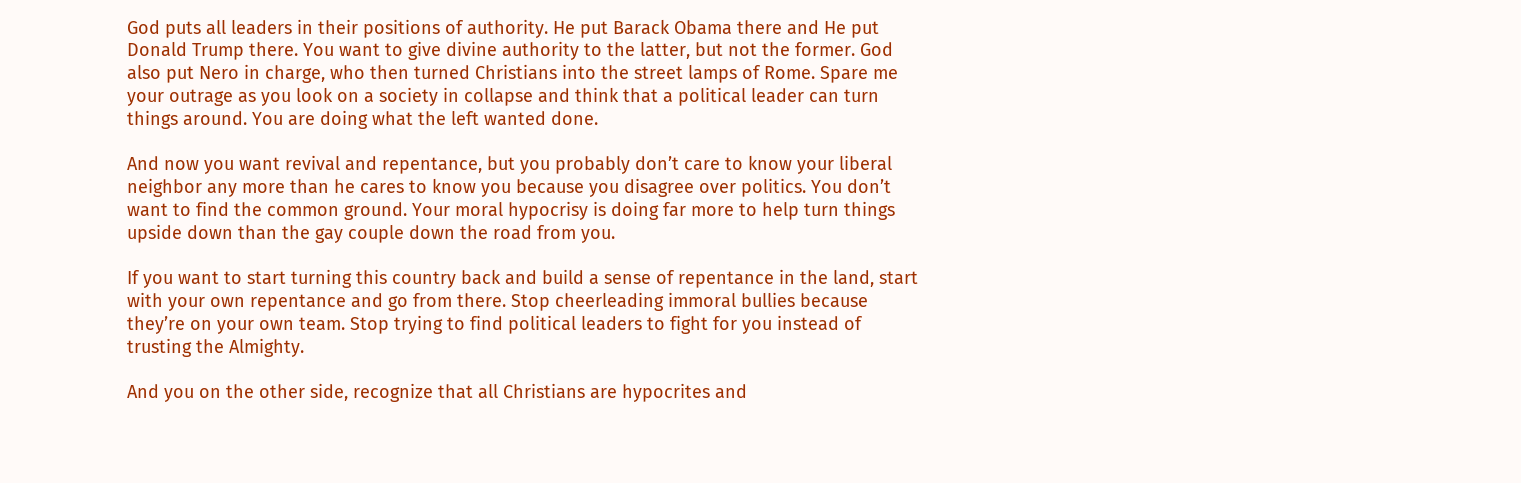God puts all leaders in their positions of authority. He put Barack Obama there and He put Donald Trump there. You want to give divine authority to the latter, but not the former. God also put Nero in charge, who then turned Christians into the street lamps of Rome. Spare me your outrage as you look on a society in collapse and think that a political leader can turn things around. You are doing what the left wanted done.

And now you want revival and repentance, but you probably don’t care to know your liberal neighbor any more than he cares to know you because you disagree over politics. You don’t want to find the common ground. Your moral hypocrisy is doing far more to help turn things upside down than the gay couple down the road from you.

If you want to start turning this country back and build a sense of repentance in the land, start with your own repentance and go from there. Stop cheerleading immoral bullies because they’re on your own team. Stop trying to find political leaders to fight for you instead of trusting the Almighty.

And you on the other side, recognize that all Christians are hypocrites and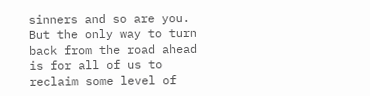sinners and so are you. But the only way to turn back from the road ahead is for all of us to reclaim some level of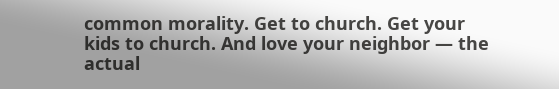common morality. Get to church. Get your kids to church. And love your neighbor — the actual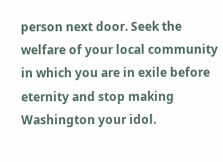person next door. Seek the welfare of your local community in which you are in exile before eternity and stop making Washington your idol.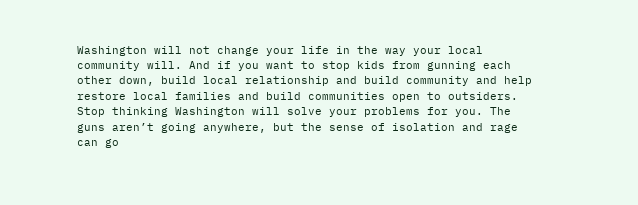Washington will not change your life in the way your local community will. And if you want to stop kids from gunning each other down, build local relationship and build community and help restore local families and build communities open to outsiders. Stop thinking Washington will solve your problems for you. The guns aren’t going anywhere, but the sense of isolation and rage can go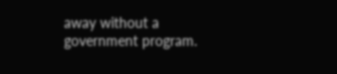away without a government program.